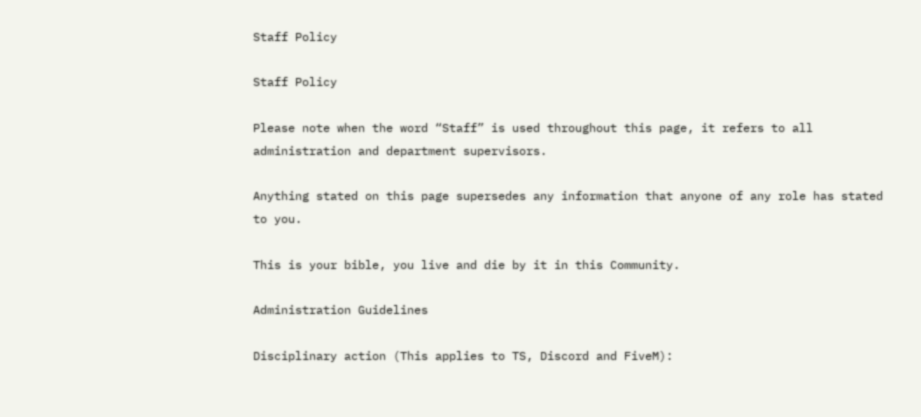Staff Policy

Staff Policy

Please note when the word “Staff” is used throughout this page, it refers to all administration and department supervisors.

Anything stated on this page supersedes any information that anyone of any role has stated to you.

This is your bible, you live and die by it in this Community.

Administration Guidelines

Disciplinary action (This applies to TS, Discord and FiveM):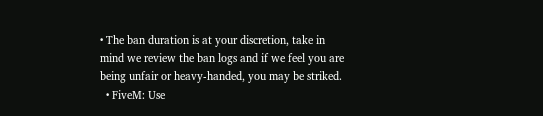• The ban duration is at your discretion, take in mind we review the ban logs and if we feel you are being unfair or heavy-handed, you may be striked.
  • FiveM: Use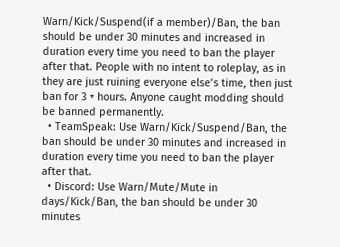Warn/Kick/Suspend(if a member)/Ban, the ban should be under 30 minutes and increased in duration every time you need to ban the player after that. People with no intent to roleplay, as in they are just ruining everyone else’s time, then just ban for 3 + hours. Anyone caught modding should be banned permanently.
  • TeamSpeak: Use Warn/Kick/Suspend/Ban, the ban should be under 30 minutes and increased in duration every time you need to ban the player after that.
  • Discord: Use Warn/Mute/Mute in days/Kick/Ban, the ban should be under 30 minutes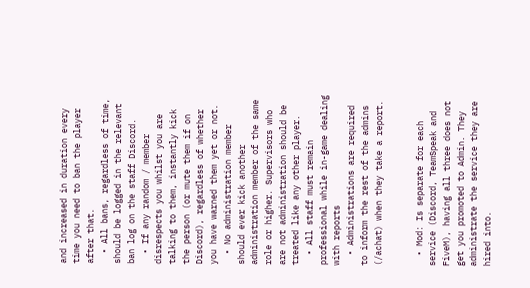and increased in duration every time you need to ban the player after that.
  • All bans, regardless of time, should be logged in the relevant ban log on the staff Discord.
  • If any random / member disrespects you whilst you are talking to them, instantly kick the person (or mute them if on Discord), regardless of whether you have warned them yet or not.
  • No administration member should ever kick another administration member of the same role or higher. Supervisors who are not administration should be treated like any other player.
  • All staff must remain professional while in-game dealing with reports
  • Administrations are required to inform the rest of the admins (/achat) when they take a report.


  • Mod: Is separate for each service (Discord, TeamSpeak and FiveM), having all three does not get you promoted to Admin. They administrate the service they are hired into.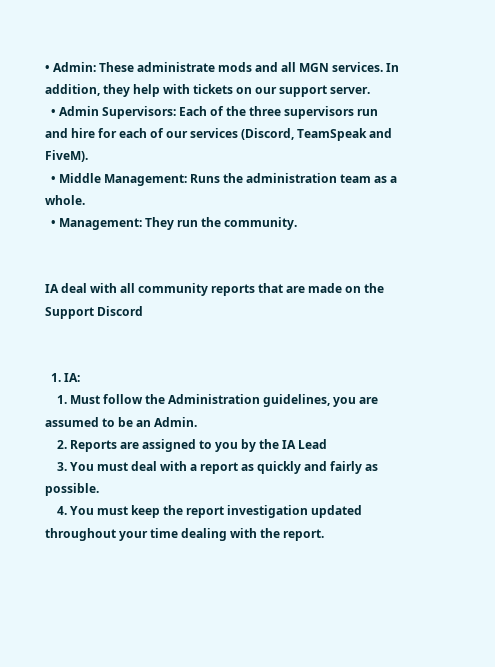• Admin: These administrate mods and all MGN services. In addition, they help with tickets on our support server.
  • Admin Supervisors: Each of the three supervisors run and hire for each of our services (Discord, TeamSpeak and FiveM).
  • Middle Management: Runs the administration team as a whole.
  • Management: They run the community.


IA deal with all community reports that are made on the Support Discord


  1. IA:
    1. Must follow the Administration guidelines, you are assumed to be an Admin.
    2. Reports are assigned to you by the IA Lead
    3. You must deal with a report as quickly and fairly as possible.
    4. You must keep the report investigation updated throughout your time dealing with the report.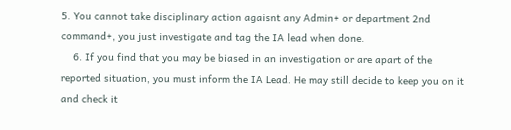5. You cannot take disciplinary action agaisnt any Admin+ or department 2nd command+, you just investigate and tag the IA lead when done.
    6. If you find that you may be biased in an investigation or are apart of the reported situation, you must inform the IA Lead. He may still decide to keep you on it and check it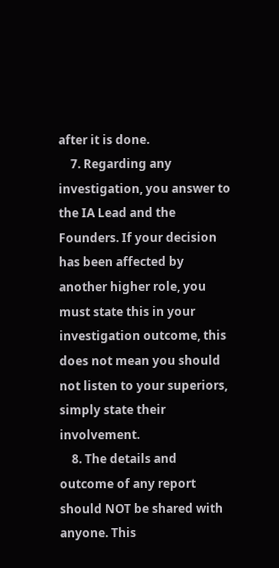after it is done.
    7. Regarding any investigation, you answer to the IA Lead and the Founders. If your decision has been affected by another higher role, you must state this in your investigation outcome, this does not mean you should not listen to your superiors, simply state their involvement.
    8. The details and outcome of any report should NOT be shared with anyone. This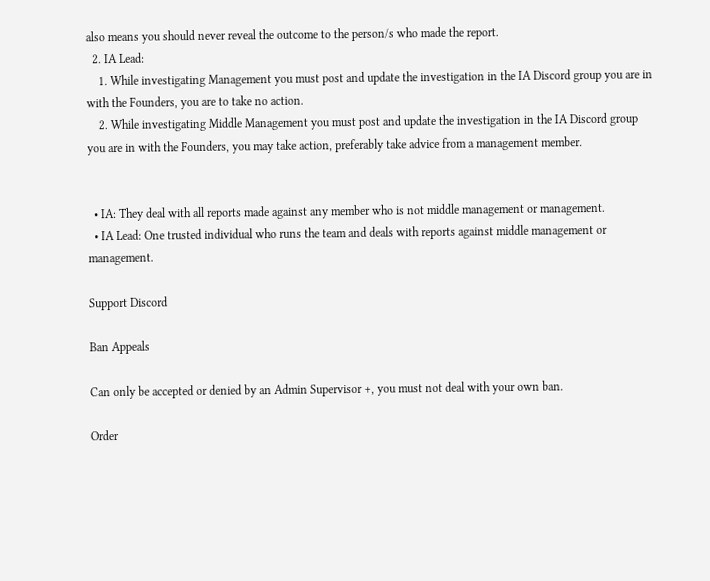also means you should never reveal the outcome to the person/s who made the report.
  2. IA Lead:
    1. While investigating Management you must post and update the investigation in the IA Discord group you are in with the Founders, you are to take no action.
    2. While investigating Middle Management you must post and update the investigation in the IA Discord group you are in with the Founders, you may take action, preferably take advice from a management member.


  • IA: They deal with all reports made against any member who is not middle management or management.
  • IA Lead: One trusted individual who runs the team and deals with reports against middle management or management.

Support Discord

Ban Appeals

Can only be accepted or denied by an Admin Supervisor +, you must not deal with your own ban.

Order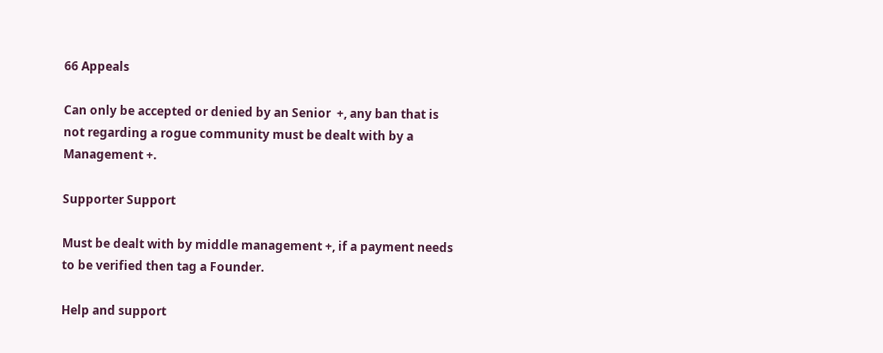66 Appeals

Can only be accepted or denied by an Senior  +, any ban that is not regarding a rogue community must be dealt with by a Management +.

Supporter Support

Must be dealt with by middle management +, if a payment needs to be verified then tag a Founder.

Help and support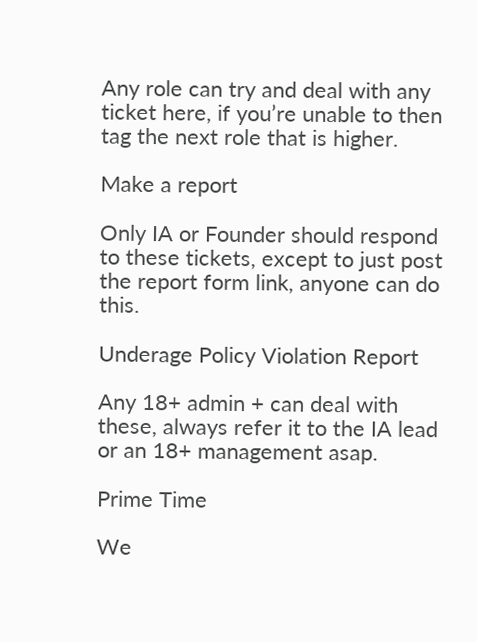Any role can try and deal with any ticket here, if you’re unable to then tag the next role that is higher.

Make a report

Only IA or Founder should respond to these tickets, except to just post the report form link, anyone can do this.

Underage Policy Violation Report

Any 18+ admin + can deal with these, always refer it to the IA lead or an 18+ management asap.

Prime Time

We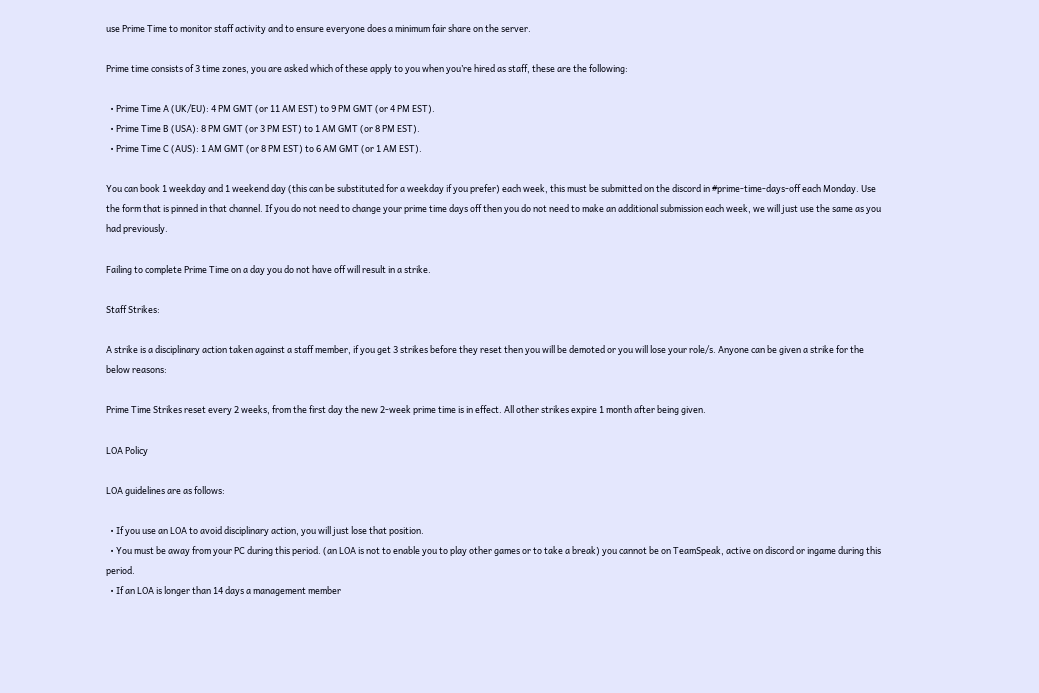use Prime Time to monitor staff activity and to ensure everyone does a minimum fair share on the server.

Prime time consists of 3 time zones, you are asked which of these apply to you when you’re hired as staff, these are the following:

  • Prime Time A (UK/EU): 4 PM GMT (or 11 AM EST) to 9 PM GMT (or 4 PM EST).
  • Prime Time B (USA): 8 PM GMT (or 3 PM EST) to 1 AM GMT (or 8 PM EST).
  • Prime Time C (AUS): 1 AM GMT (or 8 PM EST) to 6 AM GMT (or 1 AM EST).

You can book 1 weekday and 1 weekend day (this can be substituted for a weekday if you prefer) each week, this must be submitted on the discord in #prime-time-days-off each Monday. Use the form that is pinned in that channel. If you do not need to change your prime time days off then you do not need to make an additional submission each week, we will just use the same as you had previously.

Failing to complete Prime Time on a day you do not have off will result in a strike.

Staff Strikes:

A strike is a disciplinary action taken against a staff member, if you get 3 strikes before they reset then you will be demoted or you will lose your role/s. Anyone can be given a strike for the below reasons:

Prime Time Strikes reset every 2 weeks, from the first day the new 2-week prime time is in effect. All other strikes expire 1 month after being given.

LOA Policy

LOA guidelines are as follows:

  • If you use an LOA to avoid disciplinary action, you will just lose that position.
  • You must be away from your PC during this period. (an LOA is not to enable you to play other games or to take a break) you cannot be on TeamSpeak, active on discord or ingame during this period.
  • If an LOA is longer than 14 days a management member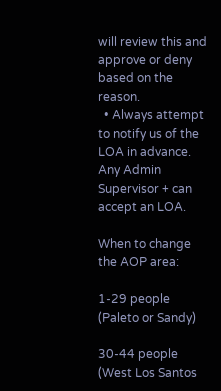will review this and approve or deny based on the reason.
  • Always attempt to notify us of the LOA in advance.
Any Admin Supervisor + can accept an LOA.

When to change the AOP area:

1-29 people (Paleto or Sandy)

30-44 people (West Los Santos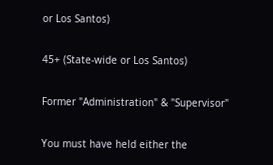or Los Santos)

45+ (State-wide or Los Santos)

Former "Administration" & "Supervisor"

You must have held either the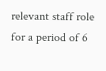relevant staff role for a period of 6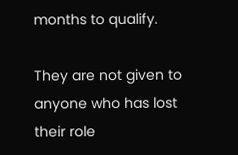months to qualify.

They are not given to anyone who has lost their role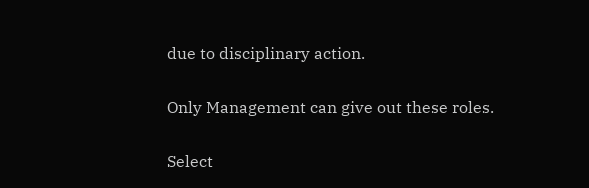due to disciplinary action.

Only Management can give out these roles.

Select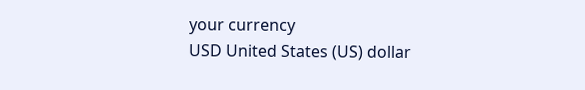your currency
USD United States (US) dollar